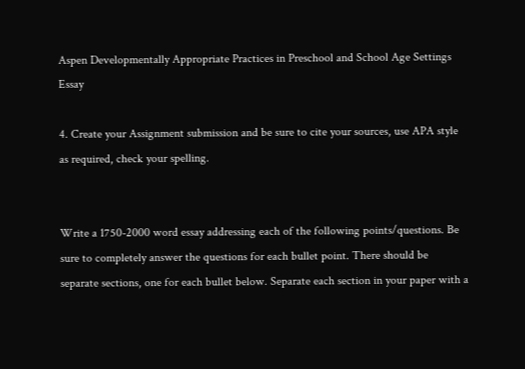Aspen Developmentally Appropriate Practices in Preschool and School Age Settings Essay

4. Create your Assignment submission and be sure to cite your sources, use APA style as required, check your spelling.


Write a 1750-2000 word essay addressing each of the following points/questions. Be sure to completely answer the questions for each bullet point. There should be separate sections, one for each bullet below. Separate each section in your paper with a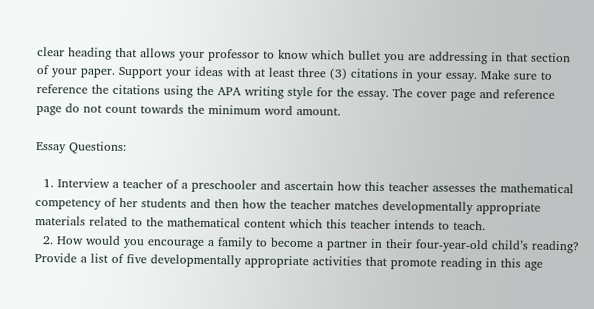clear heading that allows your professor to know which bullet you are addressing in that section of your paper. Support your ideas with at least three (3) citations in your essay. Make sure to reference the citations using the APA writing style for the essay. The cover page and reference page do not count towards the minimum word amount.

Essay Questions:

  1. Interview a teacher of a preschooler and ascertain how this teacher assesses the mathematical competency of her students and then how the teacher matches developmentally appropriate materials related to the mathematical content which this teacher intends to teach.
  2. How would you encourage a family to become a partner in their four-year-old child’s reading? Provide a list of five developmentally appropriate activities that promote reading in this age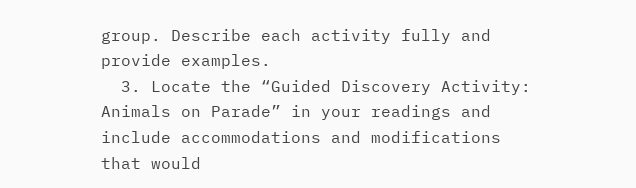group. Describe each activity fully and provide examples.
  3. Locate the “Guided Discovery Activity: Animals on Parade” in your readings and include accommodations and modifications that would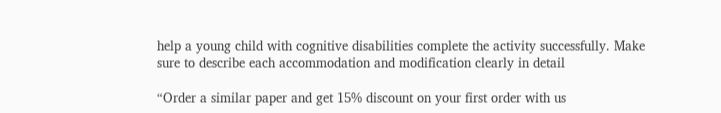help a young child with cognitive disabilities complete the activity successfully. Make sure to describe each accommodation and modification clearly in detail

“Order a similar paper and get 15% discount on your first order with us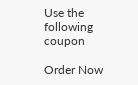Use the following coupon

Order Now